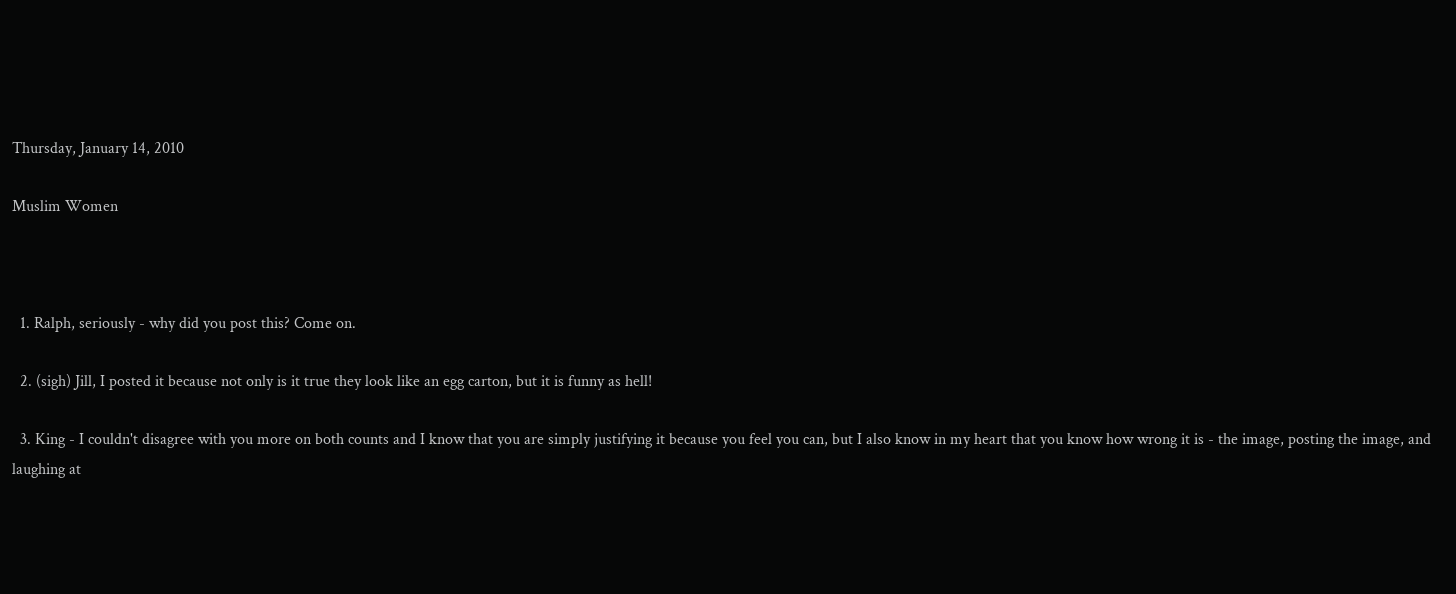Thursday, January 14, 2010

Muslim Women



  1. Ralph, seriously - why did you post this? Come on.

  2. (sigh) Jill, I posted it because not only is it true they look like an egg carton, but it is funny as hell!

  3. King - I couldn't disagree with you more on both counts and I know that you are simply justifying it because you feel you can, but I also know in my heart that you know how wrong it is - the image, posting the image, and laughing at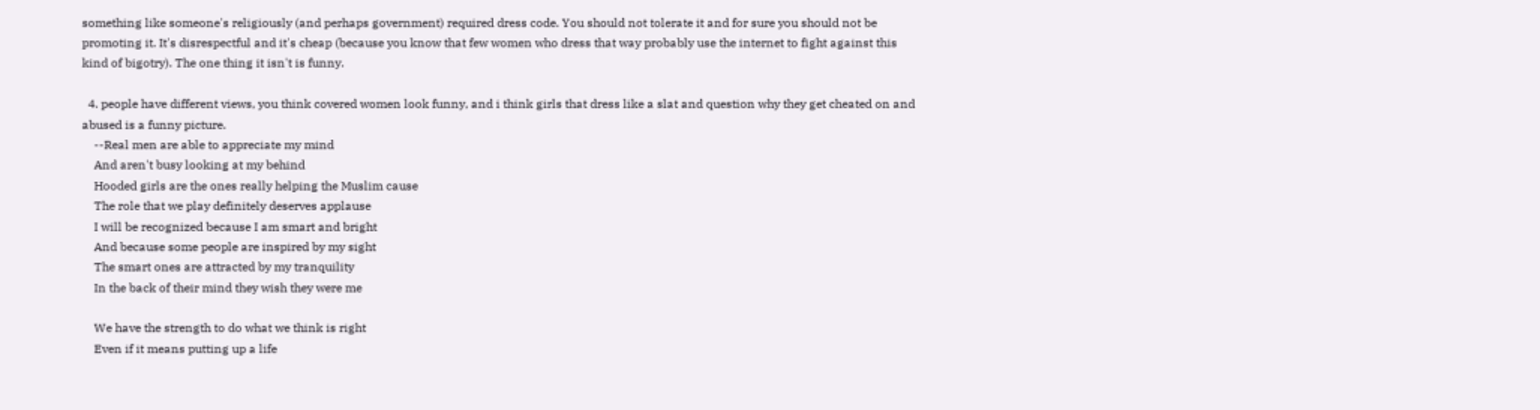something like someone's religiously (and perhaps government) required dress code. You should not tolerate it and for sure you should not be promoting it. It's disrespectful and it's cheap (because you know that few women who dress that way probably use the internet to fight against this kind of bigotry). The one thing it isn't is funny.

  4. people have different views, you think covered women look funny, and i think girls that dress like a slat and question why they get cheated on and abused is a funny picture.
    --Real men are able to appreciate my mind
    And aren't busy looking at my behind
    Hooded girls are the ones really helping the Muslim cause
    The role that we play definitely deserves applause
    I will be recognized because I am smart and bright
    And because some people are inspired by my sight
    The smart ones are attracted by my tranquility
    In the back of their mind they wish they were me

    We have the strength to do what we think is right
    Even if it means putting up a life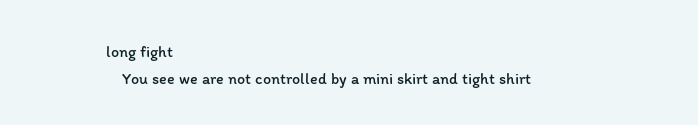long fight
    You see we are not controlled by a mini skirt and tight shirt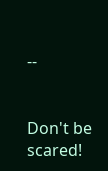--


Don't be scared!